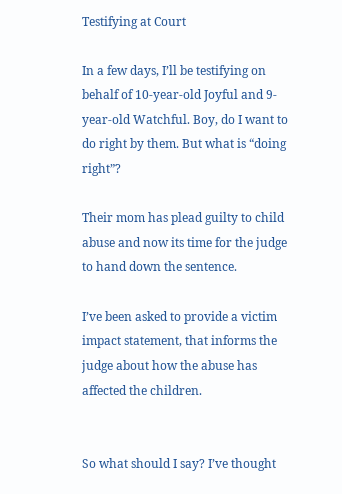Testifying at Court

In a few days, I’ll be testifying on behalf of 10-year-old Joyful and 9-year-old Watchful. Boy, do I want to do right by them. But what is “doing right”?

Their mom has plead guilty to child abuse and now its time for the judge to hand down the sentence.

I’ve been asked to provide a victim impact statement, that informs the judge about how the abuse has affected the children.


So what should I say? I’ve thought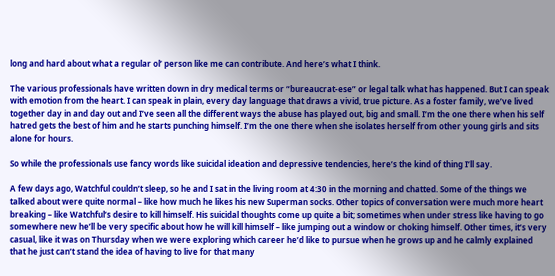long and hard about what a regular ol’ person like me can contribute. And here’s what I think.

The various professionals have written down in dry medical terms or “bureaucrat-ese” or legal talk what has happened. But I can speak with emotion from the heart. I can speak in plain, every day language that draws a vivid, true picture. As a foster family, we’ve lived together day in and day out and I’ve seen all the different ways the abuse has played out, big and small. I’m the one there when his self hatred gets the best of him and he starts punching himself. I’m the one there when she isolates herself from other young girls and sits alone for hours.

So while the professionals use fancy words like suicidal ideation and depressive tendencies, here’s the kind of thing I’ll say.

A few days ago, Watchful couldn’t sleep, so he and I sat in the living room at 4:30 in the morning and chatted. Some of the things we talked about were quite normal – like how much he likes his new Superman socks. Other topics of conversation were much more heart breaking – like Watchful’s desire to kill himself. His suicidal thoughts come up quite a bit; sometimes when under stress like having to go somewhere new he’ll be very specific about how he will kill himself – like jumping out a window or choking himself. Other times, it’s very casual, like it was on Thursday when we were exploring which career he’d like to pursue when he grows up and he calmly explained that he just can’t stand the idea of having to live for that many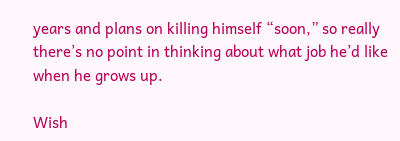years and plans on killing himself “soon,” so really there’s no point in thinking about what job he’d like when he grows up.

Wish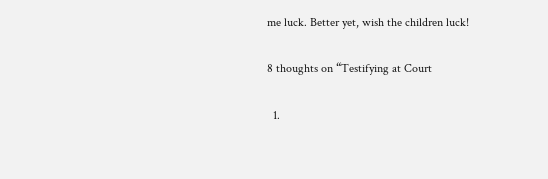me luck. Better yet, wish the children luck!

8 thoughts on “Testifying at Court

  1.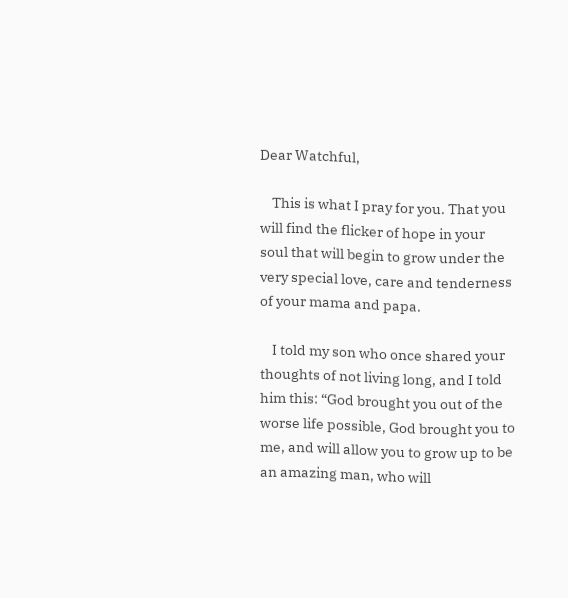Dear Watchful,

    This is what I pray for you. That you will find the flicker of hope in your soul that will begin to grow under the very special love, care and tenderness of your mama and papa.

    I told my son who once shared your thoughts of not living long, and I told him this: “God brought you out of the worse life possible, God brought you to me, and will allow you to grow up to be an amazing man, who will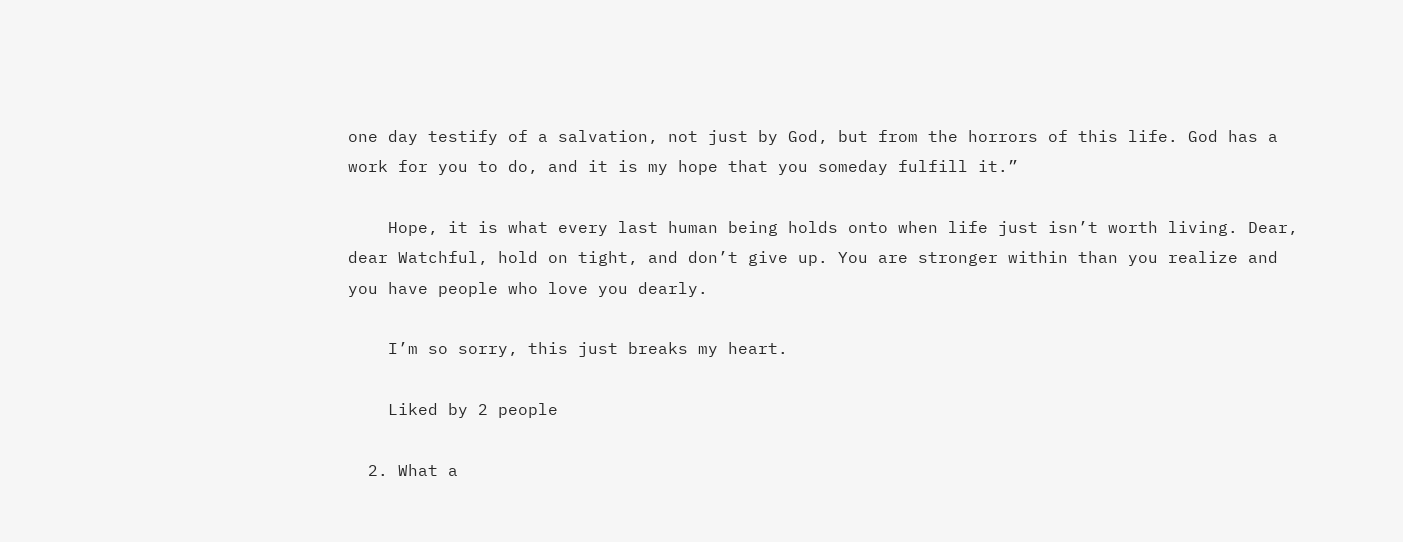one day testify of a salvation, not just by God, but from the horrors of this life. God has a work for you to do, and it is my hope that you someday fulfill it.”

    Hope, it is what every last human being holds onto when life just isn’t worth living. Dear, dear Watchful, hold on tight, and don’t give up. You are stronger within than you realize and you have people who love you dearly.

    I’m so sorry, this just breaks my heart.

    Liked by 2 people

  2. What a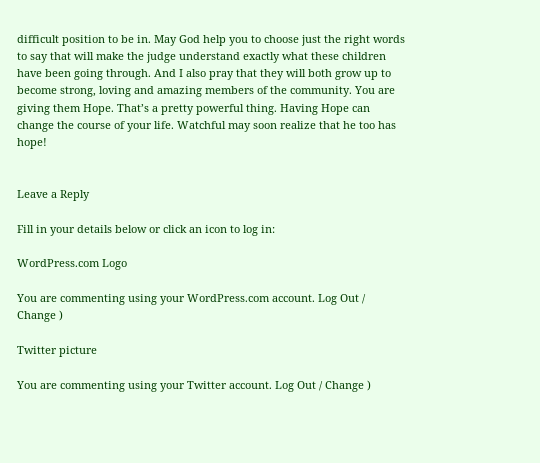difficult position to be in. May God help you to choose just the right words to say that will make the judge understand exactly what these children have been going through. And I also pray that they will both grow up to become strong, loving and amazing members of the community. You are giving them Hope. That’s a pretty powerful thing. Having Hope can change the course of your life. Watchful may soon realize that he too has hope!


Leave a Reply

Fill in your details below or click an icon to log in:

WordPress.com Logo

You are commenting using your WordPress.com account. Log Out / Change )

Twitter picture

You are commenting using your Twitter account. Log Out / Change )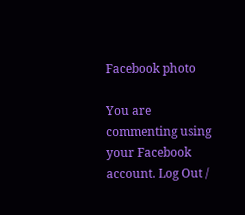Facebook photo

You are commenting using your Facebook account. Log Out /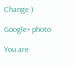Change )

Google+ photo

You are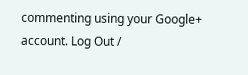commenting using your Google+ account. Log Out /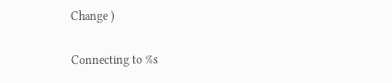Change )

Connecting to %s